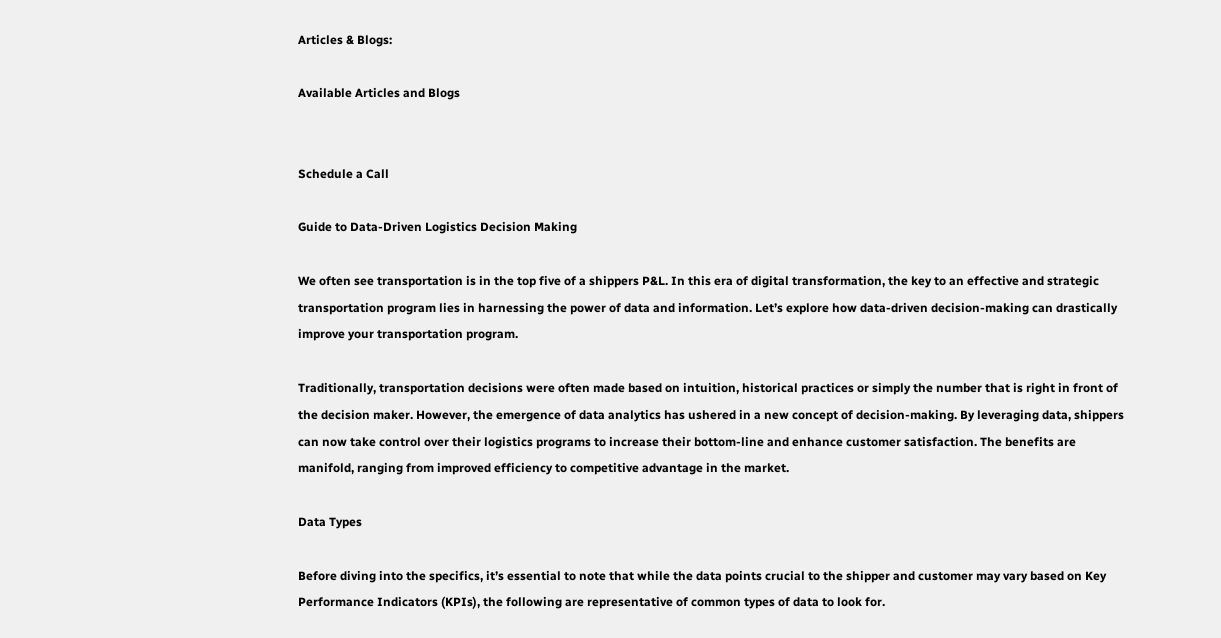Articles & Blogs:

Available Articles and Blogs


Schedule a Call

Guide to Data-Driven Logistics Decision Making

We often see transportation is in the top five of a shippers P&L. In this era of digital transformation, the key to an effective and strategic transportation program lies in harnessing the power of data and information. Let’s explore how data-driven decision-making can drastically improve your transportation program.

Traditionally, transportation decisions were often made based on intuition, historical practices or simply the number that is right in front of the decision maker. However, the emergence of data analytics has ushered in a new concept of decision-making. By leveraging data, shippers can now take control over their logistics programs to increase their bottom-line and enhance customer satisfaction. The benefits are manifold, ranging from improved efficiency to competitive advantage in the market.

Data Types

Before diving into the specifics, it’s essential to note that while the data points crucial to the shipper and customer may vary based on Key Performance Indicators (KPIs), the following are representative of common types of data to look for.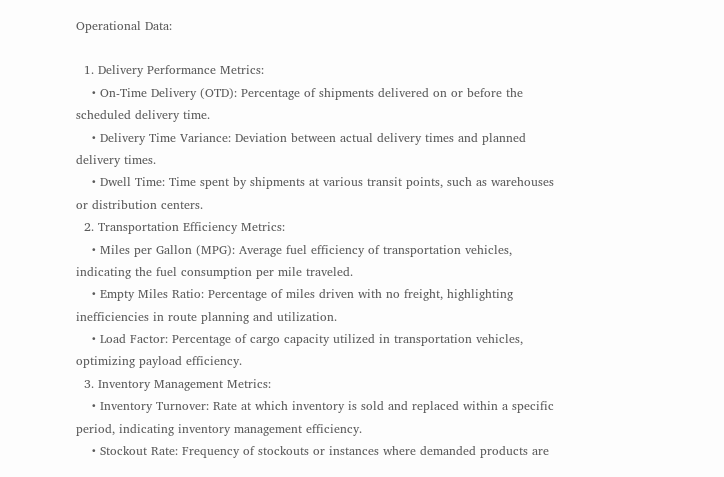Operational Data:

  1. Delivery Performance Metrics:
    • On-Time Delivery (OTD): Percentage of shipments delivered on or before the scheduled delivery time.
    • Delivery Time Variance: Deviation between actual delivery times and planned delivery times.
    • Dwell Time: Time spent by shipments at various transit points, such as warehouses or distribution centers.
  2. Transportation Efficiency Metrics:
    • Miles per Gallon (MPG): Average fuel efficiency of transportation vehicles, indicating the fuel consumption per mile traveled.
    • Empty Miles Ratio: Percentage of miles driven with no freight, highlighting inefficiencies in route planning and utilization.
    • Load Factor: Percentage of cargo capacity utilized in transportation vehicles, optimizing payload efficiency.
  3. Inventory Management Metrics:
    • Inventory Turnover: Rate at which inventory is sold and replaced within a specific period, indicating inventory management efficiency.
    • Stockout Rate: Frequency of stockouts or instances where demanded products are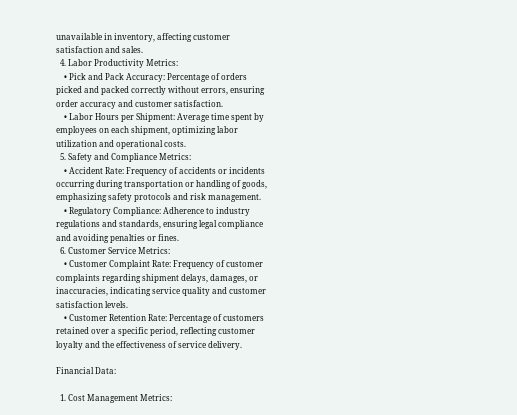unavailable in inventory, affecting customer satisfaction and sales.
  4. Labor Productivity Metrics:
    • Pick and Pack Accuracy: Percentage of orders picked and packed correctly without errors, ensuring order accuracy and customer satisfaction.
    • Labor Hours per Shipment: Average time spent by employees on each shipment, optimizing labor utilization and operational costs.
  5. Safety and Compliance Metrics:
    • Accident Rate: Frequency of accidents or incidents occurring during transportation or handling of goods, emphasizing safety protocols and risk management.
    • Regulatory Compliance: Adherence to industry regulations and standards, ensuring legal compliance and avoiding penalties or fines.
  6. Customer Service Metrics:
    • Customer Complaint Rate: Frequency of customer complaints regarding shipment delays, damages, or inaccuracies, indicating service quality and customer satisfaction levels.
    • Customer Retention Rate: Percentage of customers retained over a specific period, reflecting customer loyalty and the effectiveness of service delivery.

Financial Data:

  1. Cost Management Metrics: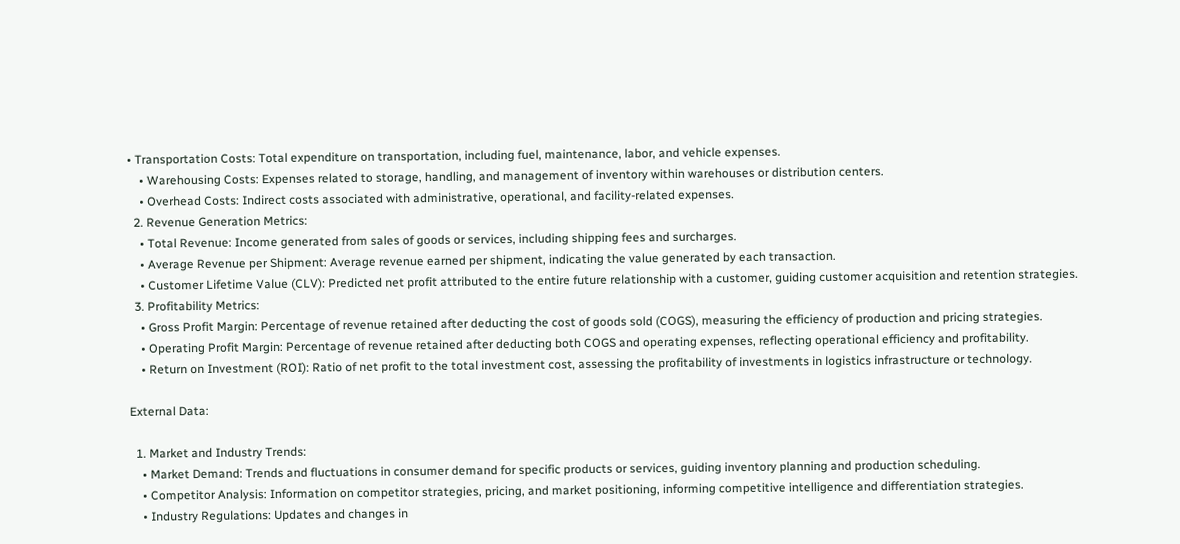• Transportation Costs: Total expenditure on transportation, including fuel, maintenance, labor, and vehicle expenses.
    • Warehousing Costs: Expenses related to storage, handling, and management of inventory within warehouses or distribution centers.
    • Overhead Costs: Indirect costs associated with administrative, operational, and facility-related expenses.
  2. Revenue Generation Metrics:
    • Total Revenue: Income generated from sales of goods or services, including shipping fees and surcharges.
    • Average Revenue per Shipment: Average revenue earned per shipment, indicating the value generated by each transaction.
    • Customer Lifetime Value (CLV): Predicted net profit attributed to the entire future relationship with a customer, guiding customer acquisition and retention strategies.
  3. Profitability Metrics:
    • Gross Profit Margin: Percentage of revenue retained after deducting the cost of goods sold (COGS), measuring the efficiency of production and pricing strategies.
    • Operating Profit Margin: Percentage of revenue retained after deducting both COGS and operating expenses, reflecting operational efficiency and profitability.
    • Return on Investment (ROI): Ratio of net profit to the total investment cost, assessing the profitability of investments in logistics infrastructure or technology.

External Data:

  1. Market and Industry Trends:
    • Market Demand: Trends and fluctuations in consumer demand for specific products or services, guiding inventory planning and production scheduling.
    • Competitor Analysis: Information on competitor strategies, pricing, and market positioning, informing competitive intelligence and differentiation strategies.
    • Industry Regulations: Updates and changes in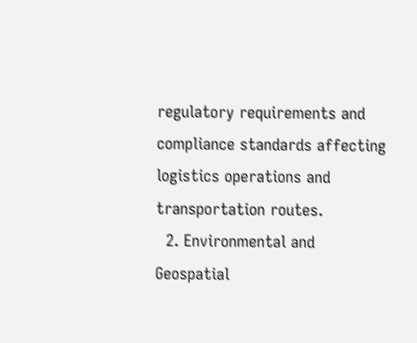regulatory requirements and compliance standards affecting logistics operations and transportation routes.
  2. Environmental and Geospatial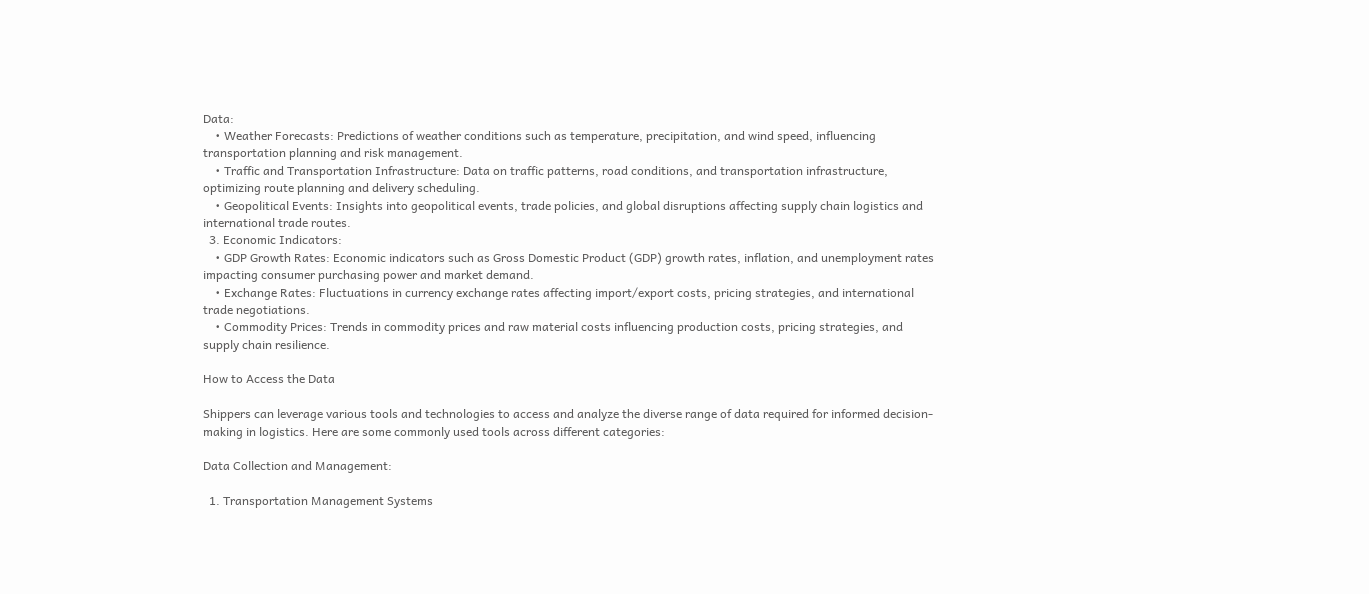Data:
    • Weather Forecasts: Predictions of weather conditions such as temperature, precipitation, and wind speed, influencing transportation planning and risk management.
    • Traffic and Transportation Infrastructure: Data on traffic patterns, road conditions, and transportation infrastructure, optimizing route planning and delivery scheduling.
    • Geopolitical Events: Insights into geopolitical events, trade policies, and global disruptions affecting supply chain logistics and international trade routes.
  3. Economic Indicators:
    • GDP Growth Rates: Economic indicators such as Gross Domestic Product (GDP) growth rates, inflation, and unemployment rates impacting consumer purchasing power and market demand.
    • Exchange Rates: Fluctuations in currency exchange rates affecting import/export costs, pricing strategies, and international trade negotiations.
    • Commodity Prices: Trends in commodity prices and raw material costs influencing production costs, pricing strategies, and supply chain resilience.

How to Access the Data

Shippers can leverage various tools and technologies to access and analyze the diverse range of data required for informed decision-making in logistics. Here are some commonly used tools across different categories:

Data Collection and Management:

  1. Transportation Management Systems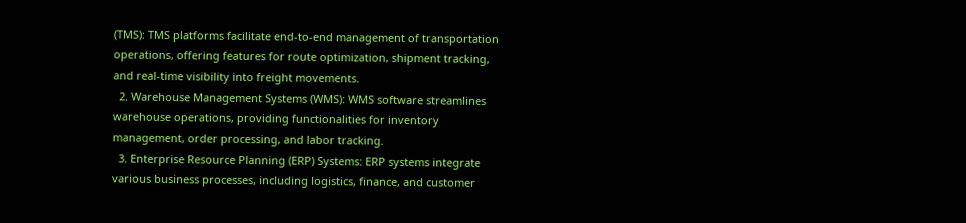(TMS): TMS platforms facilitate end-to-end management of transportation operations, offering features for route optimization, shipment tracking, and real-time visibility into freight movements.
  2. Warehouse Management Systems (WMS): WMS software streamlines warehouse operations, providing functionalities for inventory management, order processing, and labor tracking.
  3. Enterprise Resource Planning (ERP) Systems: ERP systems integrate various business processes, including logistics, finance, and customer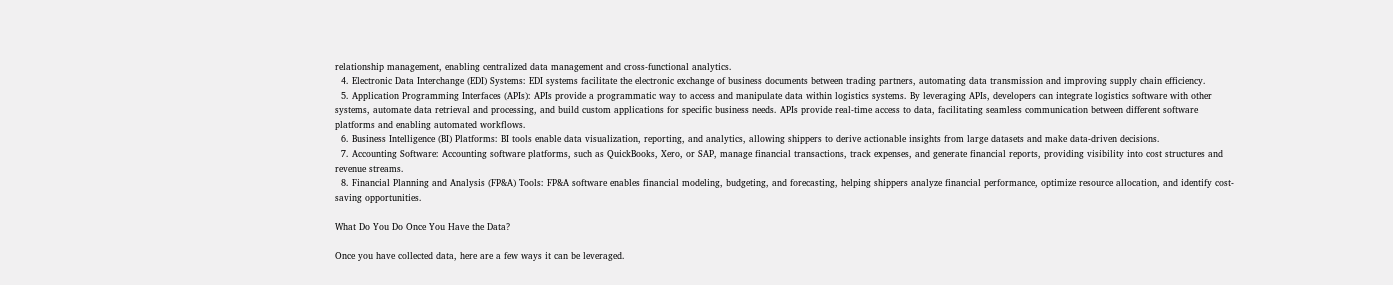relationship management, enabling centralized data management and cross-functional analytics.
  4. Electronic Data Interchange (EDI) Systems: EDI systems facilitate the electronic exchange of business documents between trading partners, automating data transmission and improving supply chain efficiency.
  5. Application Programming Interfaces (APIs): APIs provide a programmatic way to access and manipulate data within logistics systems. By leveraging APIs, developers can integrate logistics software with other systems, automate data retrieval and processing, and build custom applications for specific business needs. APIs provide real-time access to data, facilitating seamless communication between different software platforms and enabling automated workflows.
  6. Business Intelligence (BI) Platforms: BI tools enable data visualization, reporting, and analytics, allowing shippers to derive actionable insights from large datasets and make data-driven decisions.
  7. Accounting Software: Accounting software platforms, such as QuickBooks, Xero, or SAP, manage financial transactions, track expenses, and generate financial reports, providing visibility into cost structures and revenue streams.
  8. Financial Planning and Analysis (FP&A) Tools: FP&A software enables financial modeling, budgeting, and forecasting, helping shippers analyze financial performance, optimize resource allocation, and identify cost-saving opportunities.

What Do You Do Once You Have the Data?

Once you have collected data, here are a few ways it can be leveraged.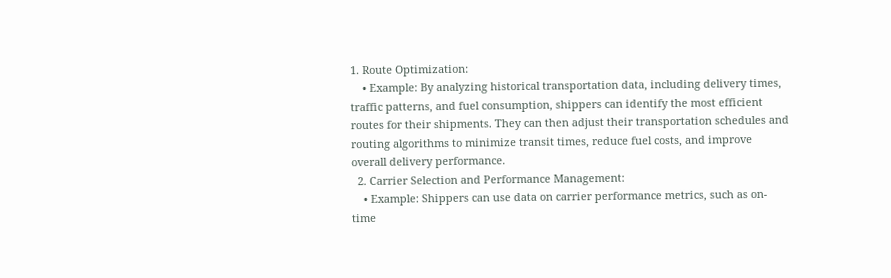1. Route Optimization:
    • Example: By analyzing historical transportation data, including delivery times, traffic patterns, and fuel consumption, shippers can identify the most efficient routes for their shipments. They can then adjust their transportation schedules and routing algorithms to minimize transit times, reduce fuel costs, and improve overall delivery performance.
  2. Carrier Selection and Performance Management:
    • Example: Shippers can use data on carrier performance metrics, such as on-time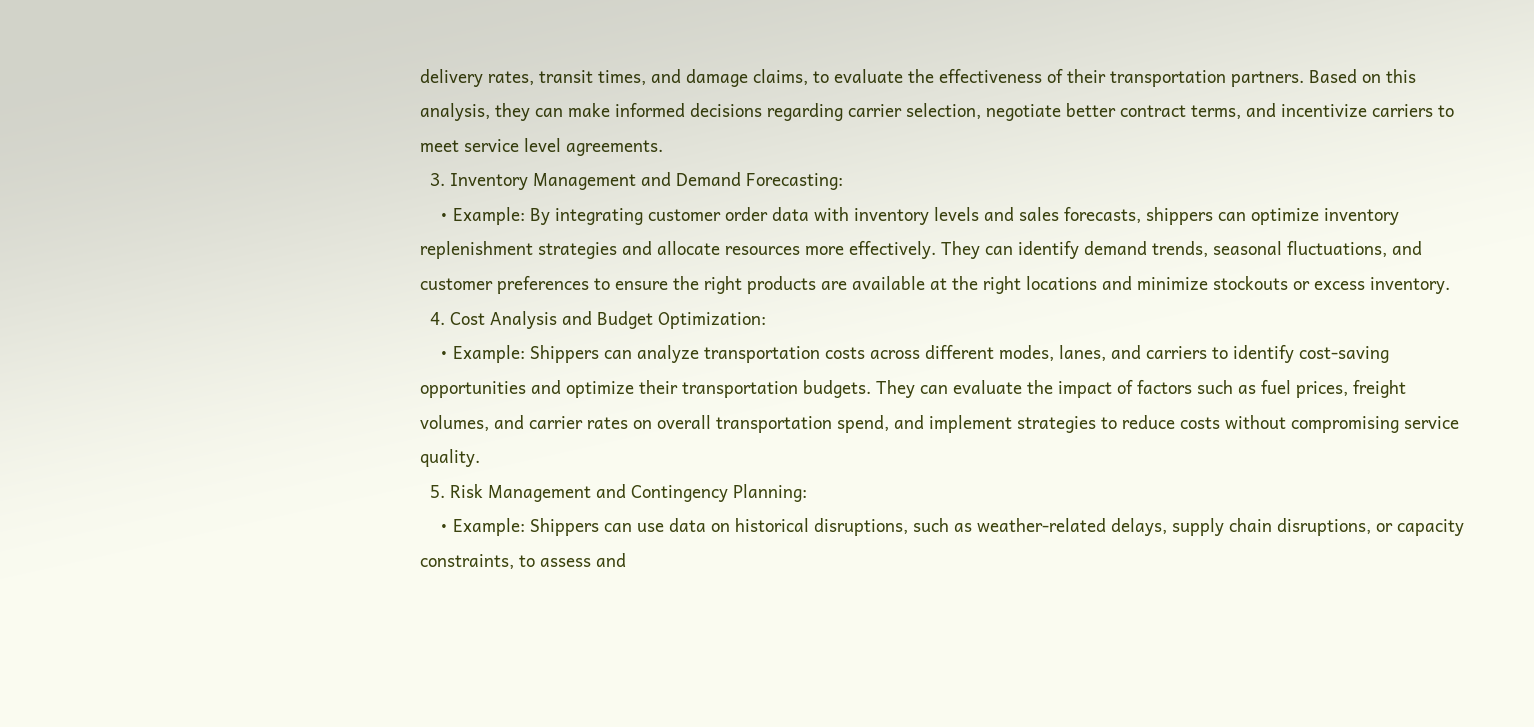delivery rates, transit times, and damage claims, to evaluate the effectiveness of their transportation partners. Based on this analysis, they can make informed decisions regarding carrier selection, negotiate better contract terms, and incentivize carriers to meet service level agreements.
  3. Inventory Management and Demand Forecasting:
    • Example: By integrating customer order data with inventory levels and sales forecasts, shippers can optimize inventory replenishment strategies and allocate resources more effectively. They can identify demand trends, seasonal fluctuations, and customer preferences to ensure the right products are available at the right locations and minimize stockouts or excess inventory.
  4. Cost Analysis and Budget Optimization:
    • Example: Shippers can analyze transportation costs across different modes, lanes, and carriers to identify cost-saving opportunities and optimize their transportation budgets. They can evaluate the impact of factors such as fuel prices, freight volumes, and carrier rates on overall transportation spend, and implement strategies to reduce costs without compromising service quality.
  5. Risk Management and Contingency Planning:
    • Example: Shippers can use data on historical disruptions, such as weather-related delays, supply chain disruptions, or capacity constraints, to assess and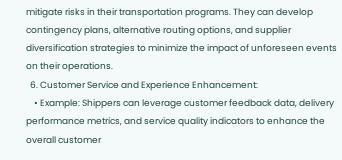mitigate risks in their transportation programs. They can develop contingency plans, alternative routing options, and supplier diversification strategies to minimize the impact of unforeseen events on their operations.
  6. Customer Service and Experience Enhancement:
    • Example: Shippers can leverage customer feedback data, delivery performance metrics, and service quality indicators to enhance the overall customer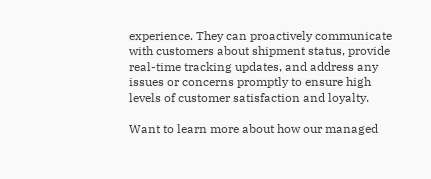experience. They can proactively communicate with customers about shipment status, provide real-time tracking updates, and address any issues or concerns promptly to ensure high levels of customer satisfaction and loyalty.

Want to learn more about how our managed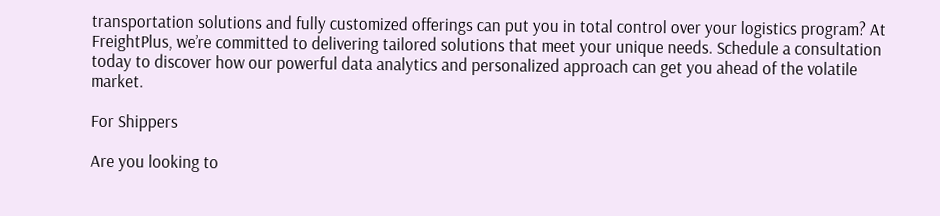transportation solutions and fully customized offerings can put you in total control over your logistics program? At FreightPlus, we’re committed to delivering tailored solutions that meet your unique needs. Schedule a consultation today to discover how our powerful data analytics and personalized approach can get you ahead of the volatile market.

For Shippers

Are you looking to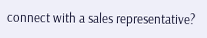connect with a sales representative?